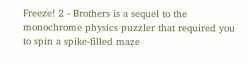Freeze! 2 - Brothers is a sequel to the monochrome physics puzzler that required you to spin a spike-filled maze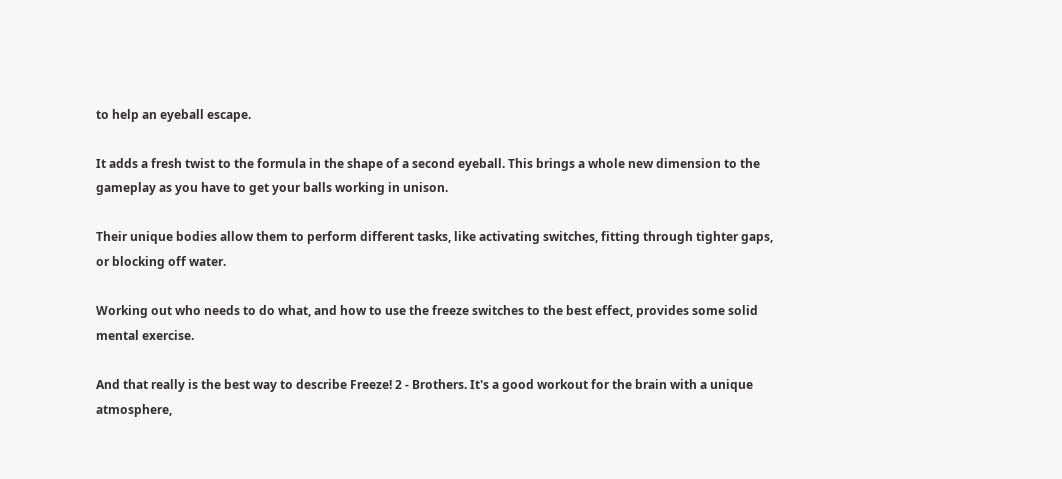to help an eyeball escape.

It adds a fresh twist to the formula in the shape of a second eyeball. This brings a whole new dimension to the gameplay as you have to get your balls working in unison.

Their unique bodies allow them to perform different tasks, like activating switches, fitting through tighter gaps, or blocking off water.

Working out who needs to do what, and how to use the freeze switches to the best effect, provides some solid mental exercise.

And that really is the best way to describe Freeze! 2 - Brothers. It's a good workout for the brain with a unique atmosphere,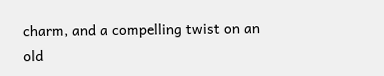charm, and a compelling twist on an old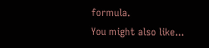formula.
You might also like...